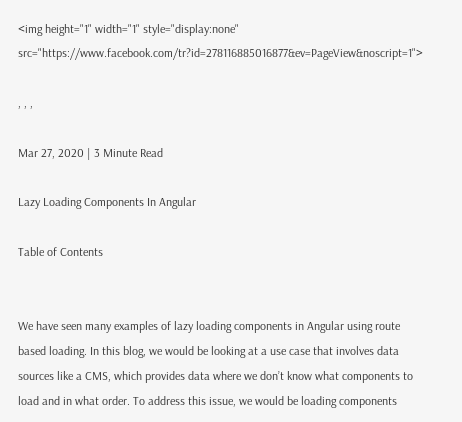<img height="1" width="1" style="display:none" src="https://www.facebook.com/tr?id=278116885016877&ev=PageView&noscript=1">

, , ,

Mar 27, 2020 | 3 Minute Read

Lazy Loading Components In Angular

Table of Contents


We have seen many examples of lazy loading components in Angular using route based loading. In this blog, we would be looking at a use case that involves data sources like a CMS, which provides data where we don’t know what components to load and in what order. To address this issue, we would be loading components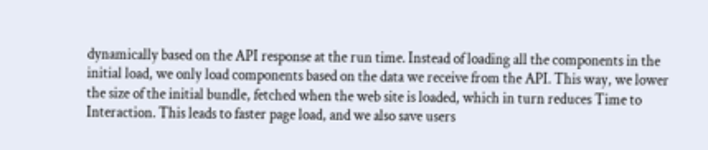dynamically based on the API response at the run time. Instead of loading all the components in the initial load, we only load components based on the data we receive from the API. This way, we lower the size of the initial bundle, fetched when the web site is loaded, which in turn reduces Time to Interaction. This leads to faster page load, and we also save users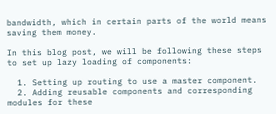bandwidth, which in certain parts of the world means saving them money.

In this blog post, we will be following these steps to set up lazy loading of components:

  1. Setting up routing to use a master component.
  2. Adding reusable components and corresponding modules for these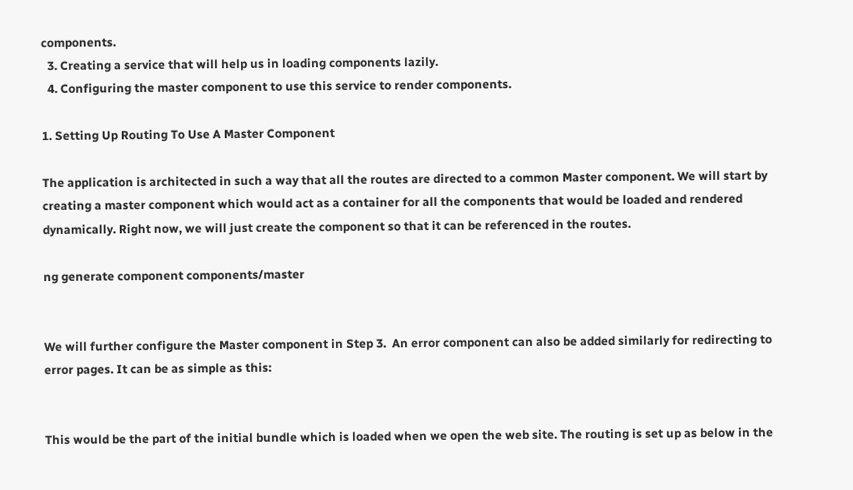components.
  3. Creating a service that will help us in loading components lazily.
  4. Configuring the master component to use this service to render components.

1. Setting Up Routing To Use A Master Component

The application is architected in such a way that all the routes are directed to a common Master component. We will start by creating a master component which would act as a container for all the components that would be loaded and rendered dynamically. Right now, we will just create the component so that it can be referenced in the routes.

ng generate component components/master


We will further configure the Master component in Step 3.  An error component can also be added similarly for redirecting to error pages. It can be as simple as this:


This would be the part of the initial bundle which is loaded when we open the web site. The routing is set up as below in the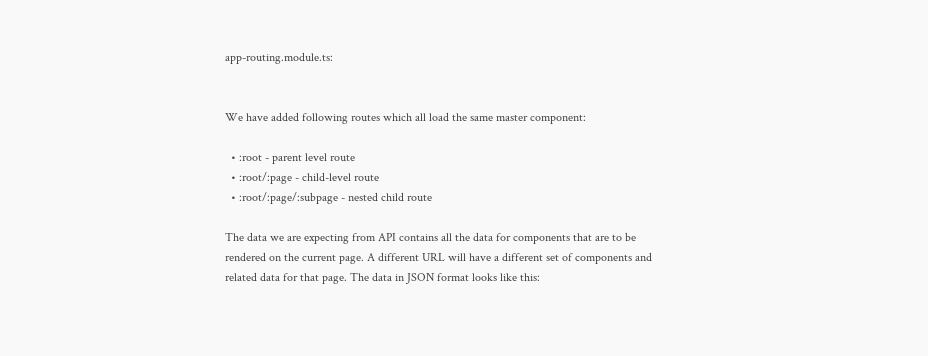app-routing.module.ts:


We have added following routes which all load the same master component:

  • :root - parent level route
  • :root/:page - child-level route
  • :root/:page/:subpage - nested child route

The data we are expecting from API contains all the data for components that are to be rendered on the current page. A different URL will have a different set of components and related data for that page. The data in JSON format looks like this: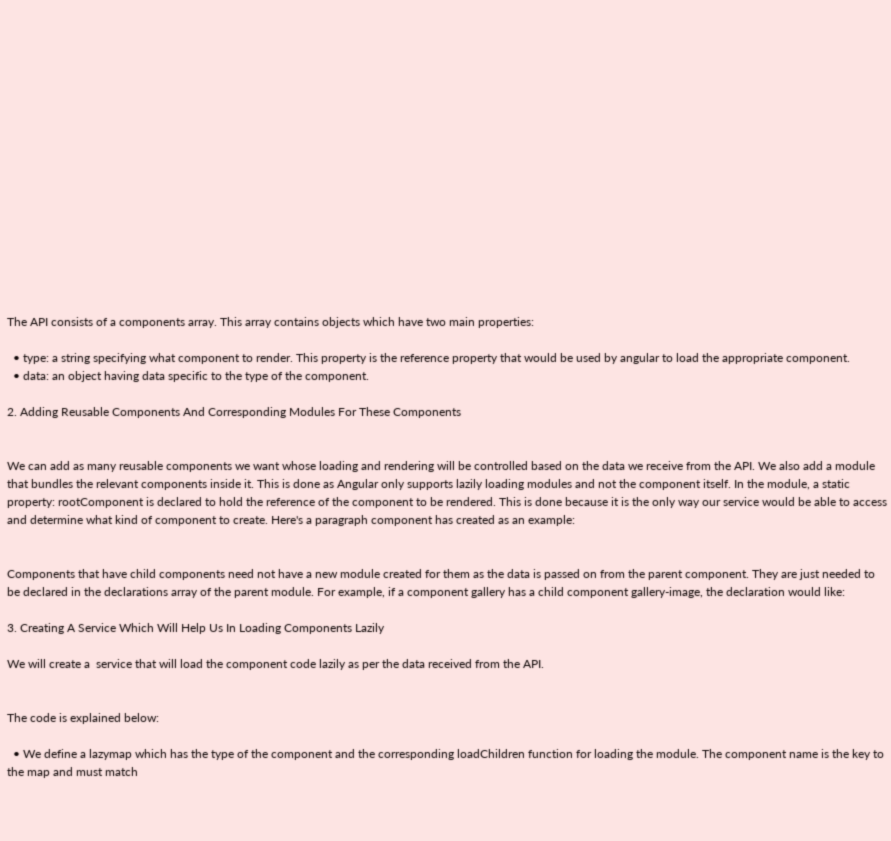The API consists of a components array. This array contains objects which have two main properties:

  • type: a string specifying what component to render. This property is the reference property that would be used by angular to load the appropriate component.
  • data: an object having data specific to the type of the component.

2. Adding Reusable Components And Corresponding Modules For These Components


We can add as many reusable components we want whose loading and rendering will be controlled based on the data we receive from the API. We also add a module that bundles the relevant components inside it. This is done as Angular only supports lazily loading modules and not the component itself. In the module, a static property: rootComponent is declared to hold the reference of the component to be rendered. This is done because it is the only way our service would be able to access and determine what kind of component to create. Here's a paragraph component has created as an example:


Components that have child components need not have a new module created for them as the data is passed on from the parent component. They are just needed to be declared in the declarations array of the parent module. For example, if a component gallery has a child component gallery-image, the declaration would like:

3. Creating A Service Which Will Help Us In Loading Components Lazily

We will create a  service that will load the component code lazily as per the data received from the API.


The code is explained below:

  • We define a lazymap which has the type of the component and the corresponding loadChildren function for loading the module. The component name is the key to the map and must match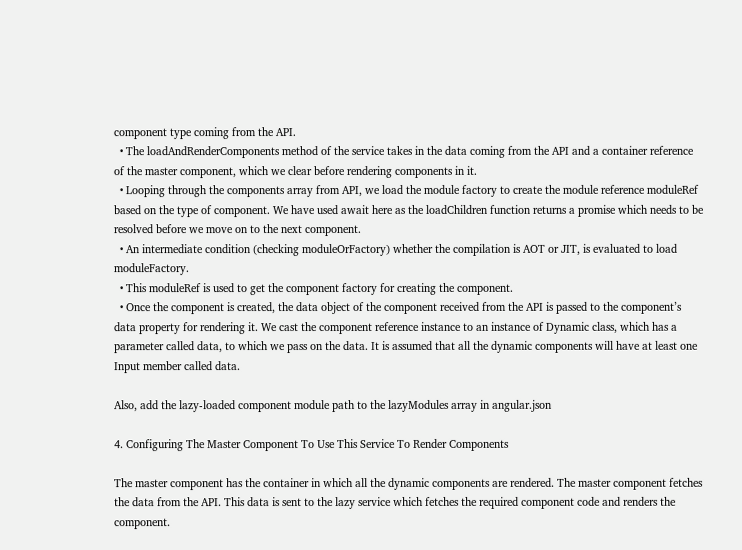component type coming from the API.
  • The loadAndRenderComponents method of the service takes in the data coming from the API and a container reference of the master component, which we clear before rendering components in it.
  • Looping through the components array from API, we load the module factory to create the module reference moduleRef based on the type of component. We have used await here as the loadChildren function returns a promise which needs to be resolved before we move on to the next component.
  • An intermediate condition (checking moduleOrFactory) whether the compilation is AOT or JIT, is evaluated to load moduleFactory.
  • This moduleRef is used to get the component factory for creating the component.
  • Once the component is created, the data object of the component received from the API is passed to the component’s data property for rendering it. We cast the component reference instance to an instance of Dynamic class, which has a parameter called data, to which we pass on the data. It is assumed that all the dynamic components will have at least one Input member called data.

Also, add the lazy-loaded component module path to the lazyModules array in angular.json

4. Configuring The Master Component To Use This Service To Render Components

The master component has the container in which all the dynamic components are rendered. The master component fetches the data from the API. This data is sent to the lazy service which fetches the required component code and renders the component.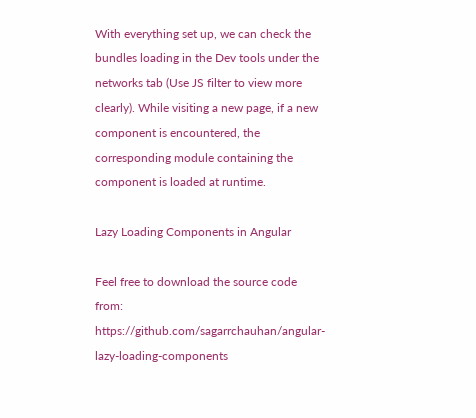With everything set up, we can check the bundles loading in the Dev tools under the networks tab (Use JS filter to view more clearly). While visiting a new page, if a new component is encountered, the corresponding module containing the component is loaded at runtime.

Lazy Loading Components in Angular

Feel free to download the source code from: https://github.com/sagarrchauhan/angular-lazy-loading-components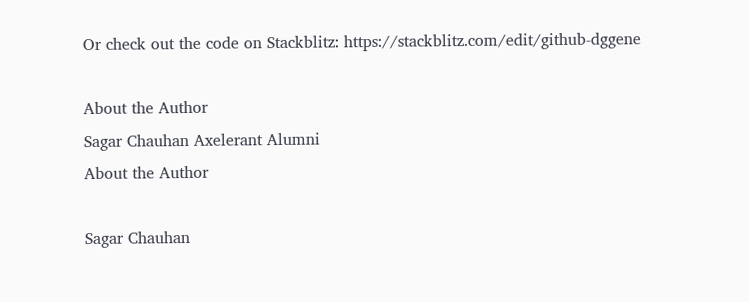Or check out the code on Stackblitz: https://stackblitz.com/edit/github-dggene

About the Author
Sagar Chauhan Axelerant Alumni
About the Author

Sagar Chauhan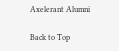Axelerant Alumni

Back to Top